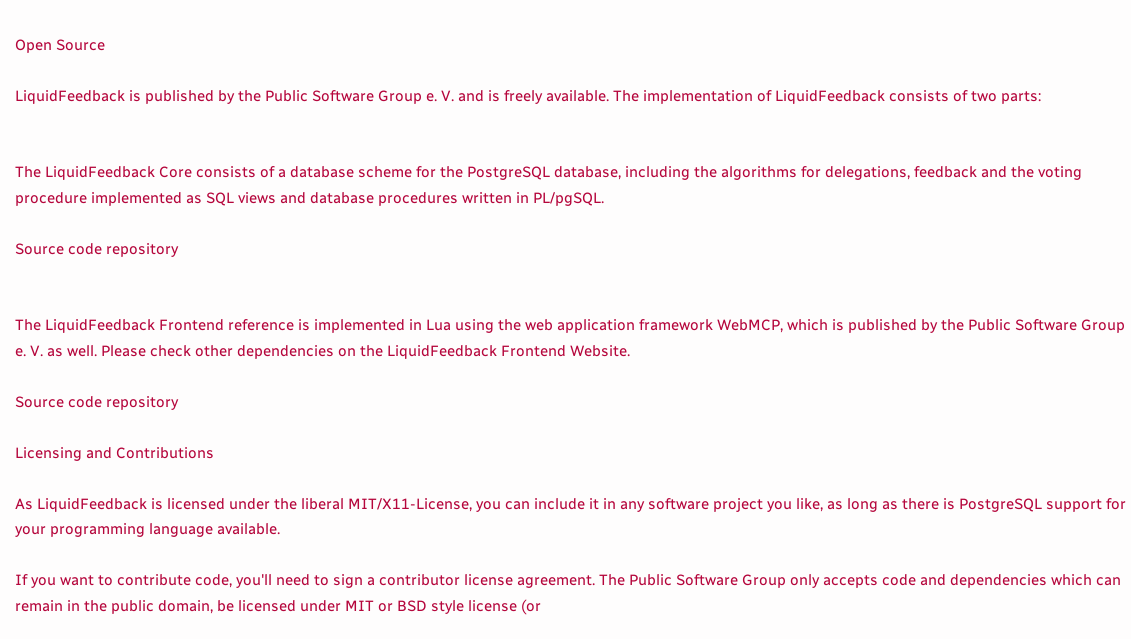Open Source

LiquidFeedback is published by the Public Software Group e. V. and is freely available. The implementation of LiquidFeedback consists of two parts:


The LiquidFeedback Core consists of a database scheme for the PostgreSQL database, including the algorithms for delegations, feedback and the voting procedure implemented as SQL views and database procedures written in PL/pgSQL.

Source code repository


The LiquidFeedback Frontend reference is implemented in Lua using the web application framework WebMCP, which is published by the Public Software Group e. V. as well. Please check other dependencies on the LiquidFeedback Frontend Website.

Source code repository

Licensing and Contributions

As LiquidFeedback is licensed under the liberal MIT/X11-License, you can include it in any software project you like, as long as there is PostgreSQL support for your programming language available.

If you want to contribute code, you'll need to sign a contributor license agreement. The Public Software Group only accepts code and dependencies which can remain in the public domain, be licensed under MIT or BSD style license (or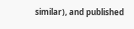similar), and published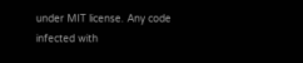under MIT license. Any code infected with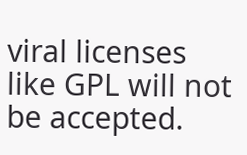viral licenses like GPL will not be accepted.